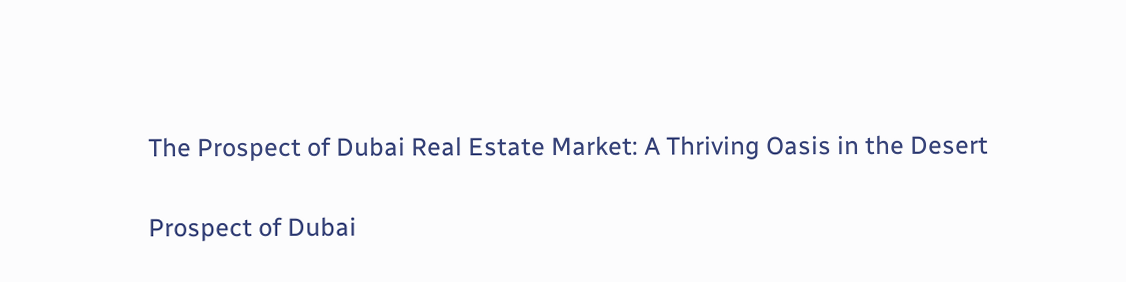The Prospect of Dubai Real Estate Market: A Thriving Oasis in the Desert

Prospect of Dubai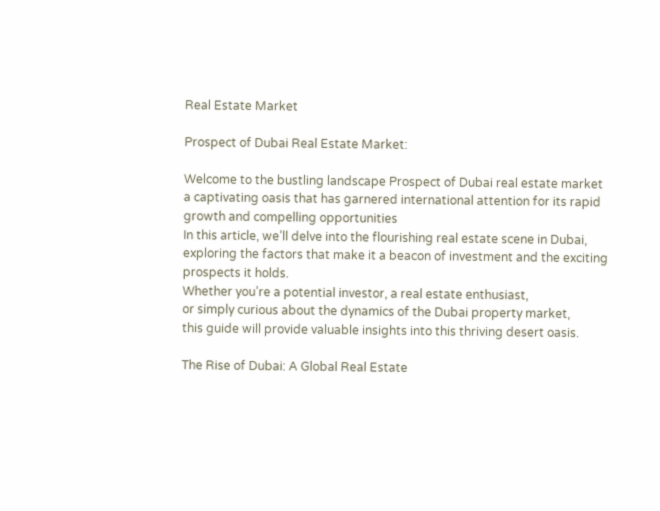Real Estate Market

Prospect of Dubai Real Estate Market:

Welcome to the bustling landscape Prospect of Dubai real estate market
a captivating oasis that has garnered international attention for its rapid growth and compelling opportunities
In this article, we’ll delve into the flourishing real estate scene in Dubai,
exploring the factors that make it a beacon of investment and the exciting prospects it holds.
Whether you’re a potential investor, a real estate enthusiast,
or simply curious about the dynamics of the Dubai property market,
this guide will provide valuable insights into this thriving desert oasis.

The Rise of Dubai: A Global Real Estate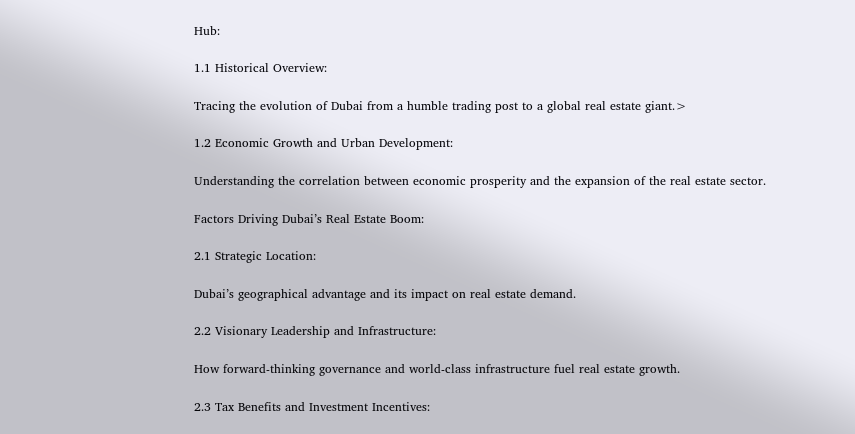Hub:

1.1 Historical Overview:

Tracing the evolution of Dubai from a humble trading post to a global real estate giant.>

1.2 Economic Growth and Urban Development:

Understanding the correlation between economic prosperity and the expansion of the real estate sector.

Factors Driving Dubai’s Real Estate Boom:

2.1 Strategic Location:

Dubai’s geographical advantage and its impact on real estate demand.

2.2 Visionary Leadership and Infrastructure:

How forward-thinking governance and world-class infrastructure fuel real estate growth.

2.3 Tax Benefits and Investment Incentives: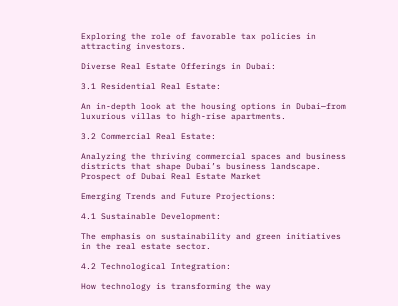Exploring the role of favorable tax policies in attracting investors.

Diverse Real Estate Offerings in Dubai:

3.1 Residential Real Estate:

An in-depth look at the housing options in Dubai—from luxurious villas to high-rise apartments.

3.2 Commercial Real Estate:

Analyzing the thriving commercial spaces and business districts that shape Dubai’s business landscape.
Prospect of Dubai Real Estate Market

Emerging Trends and Future Projections:

4.1 Sustainable Development:

The emphasis on sustainability and green initiatives in the real estate sector.

4.2 Technological Integration:

How technology is transforming the way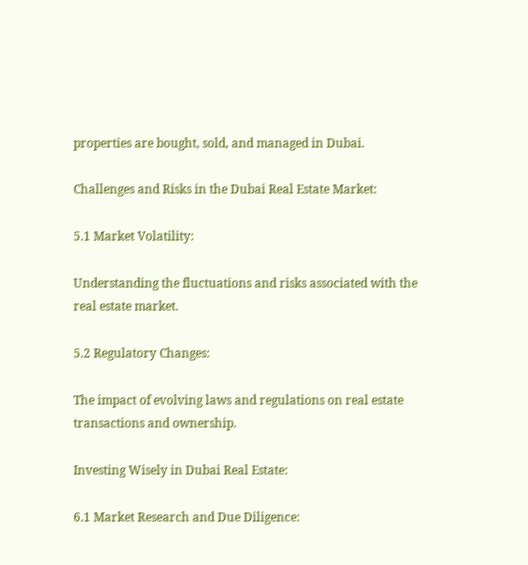properties are bought, sold, and managed in Dubai.

Challenges and Risks in the Dubai Real Estate Market:

5.1 Market Volatility:

Understanding the fluctuations and risks associated with the real estate market.

5.2 Regulatory Changes:

The impact of evolving laws and regulations on real estate transactions and ownership.

Investing Wisely in Dubai Real Estate:

6.1 Market Research and Due Diligence: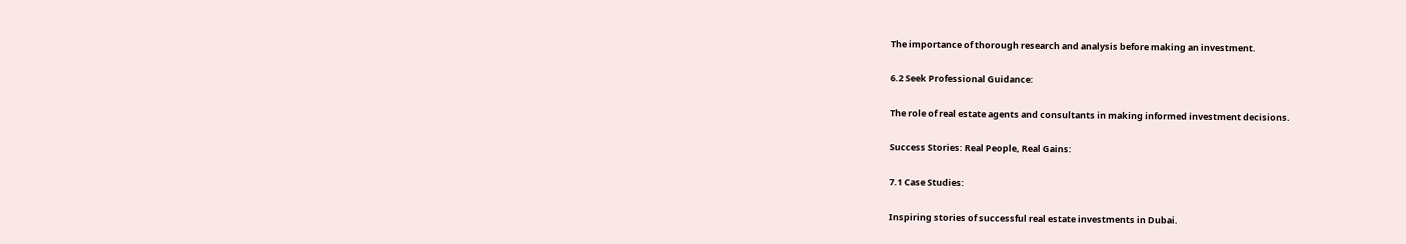The importance of thorough research and analysis before making an investment.

6.2 Seek Professional Guidance:

The role of real estate agents and consultants in making informed investment decisions.

Success Stories: Real People, Real Gains:

7.1 Case Studies:

Inspiring stories of successful real estate investments in Dubai.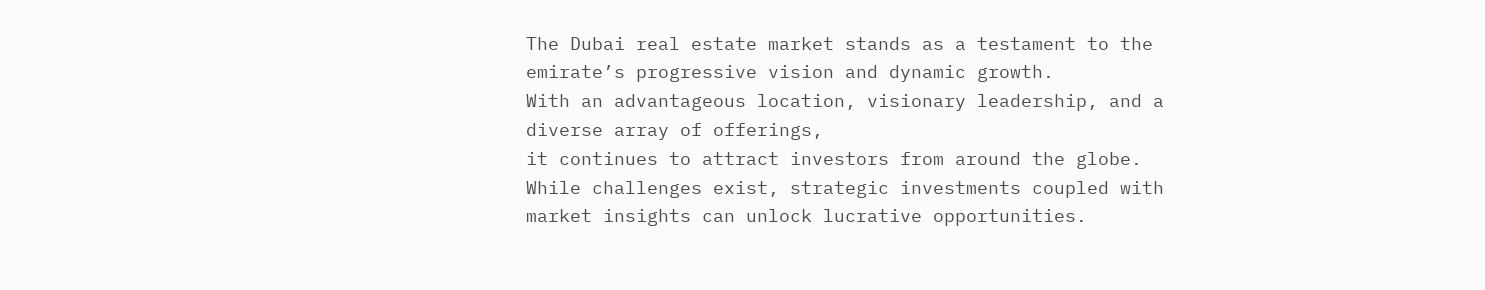The Dubai real estate market stands as a testament to the emirate’s progressive vision and dynamic growth.
With an advantageous location, visionary leadership, and a diverse array of offerings,
it continues to attract investors from around the globe.
While challenges exist, strategic investments coupled with market insights can unlock lucrative opportunities.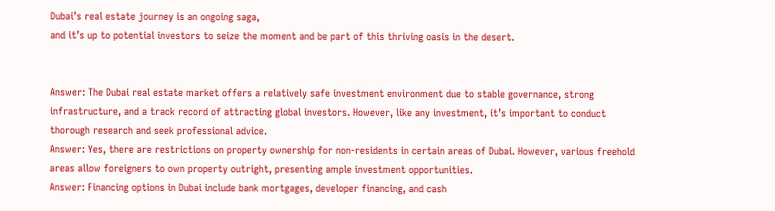Dubai’s real estate journey is an ongoing saga,
and it’s up to potential investors to seize the moment and be part of this thriving oasis in the desert.


Answer: The Dubai real estate market offers a relatively safe investment environment due to stable governance, strong infrastructure, and a track record of attracting global investors. However, like any investment, it’s important to conduct thorough research and seek professional advice.
Answer: Yes, there are restrictions on property ownership for non-residents in certain areas of Dubai. However, various freehold areas allow foreigners to own property outright, presenting ample investment opportunities.
Answer: Financing options in Dubai include bank mortgages, developer financing, and cash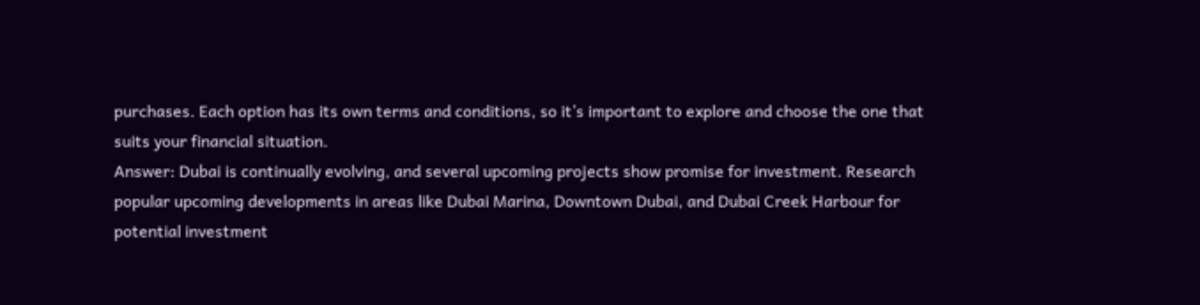purchases. Each option has its own terms and conditions, so it’s important to explore and choose the one that suits your financial situation.
Answer: Dubai is continually evolving, and several upcoming projects show promise for investment. Research popular upcoming developments in areas like Dubai Marina, Downtown Dubai, and Dubai Creek Harbour for potential investment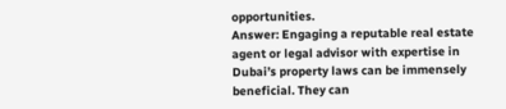opportunities.
Answer: Engaging a reputable real estate agent or legal advisor with expertise in Dubai’s property laws can be immensely beneficial. They can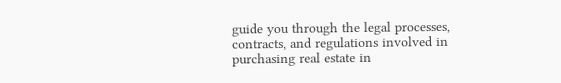guide you through the legal processes, contracts, and regulations involved in purchasing real estate in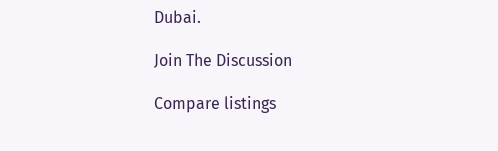Dubai.

Join The Discussion

Compare listings